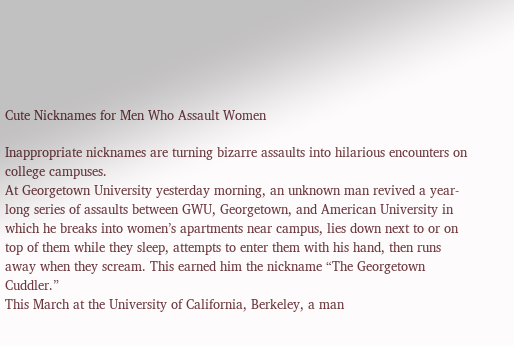Cute Nicknames for Men Who Assault Women

Inappropriate nicknames are turning bizarre assaults into hilarious encounters on college campuses.
At Georgetown University yesterday morning, an unknown man revived a year-long series of assaults between GWU, Georgetown, and American University in which he breaks into women’s apartments near campus, lies down next to or on top of them while they sleep, attempts to enter them with his hand, then runs away when they scream. This earned him the nickname “The Georgetown Cuddler.”
This March at the University of California, Berkeley, a man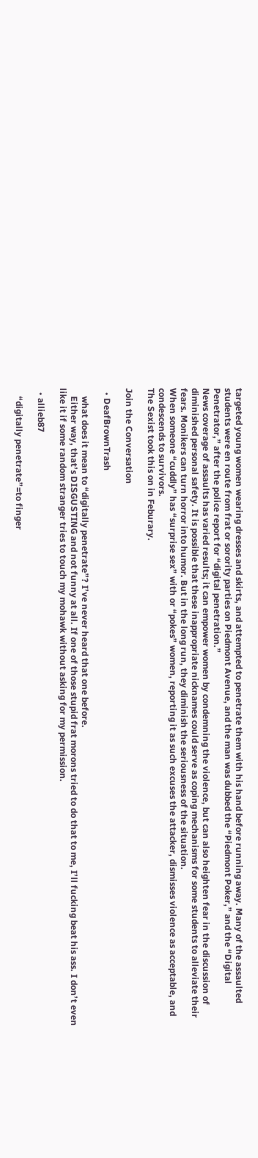targeted young women wearing dresses and skirts, and attempted to penetrate them with his hand before running away. Many of the assaulted students were en route from frat or sorority parties on Piedmont Avenue, and the man was dubbed the “Piedmont Poker,” and the “Digital Penetrator,” after the police report for “digital penetration.”
News coverage of assaults has varied results; it can empower women by condemning the violence, but can also heighten fear in the discussion of diminished personal safety. It is possible that these inappropriate nicknames could serve as coping mechanisms for some students to alleviate their fears. Monikers can turn horror into humor. But in the long run, they diminish the seriousness of the situation.
When someone “cuddly” has “surprise sex” with or “pokes” women, reporting it as such excuses the attacker, dismisses violence as acceptable, and condescends to survivors.
The Sexist took this on in Feburary.

Join the Conversation

  • DeafBrownTrash

    what does it mean to “digitally penetrate”? I’ve never heard that one before.
    Either way, that’s DISGUSTING and not funny at all. If one of those stupid frat morons tried to do that to me, I’ll fucking beat his ass. I don’t even like it if some random stranger tries to touch my mohawk without asking for my permission.

  • allieb87

    “digitally penetrate”=to finger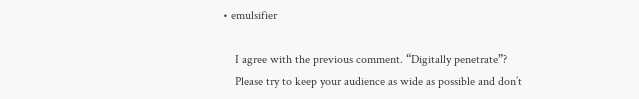• emulsifier

    I agree with the previous comment. “Digitally penetrate”?
    Please try to keep your audience as wide as possible and don’t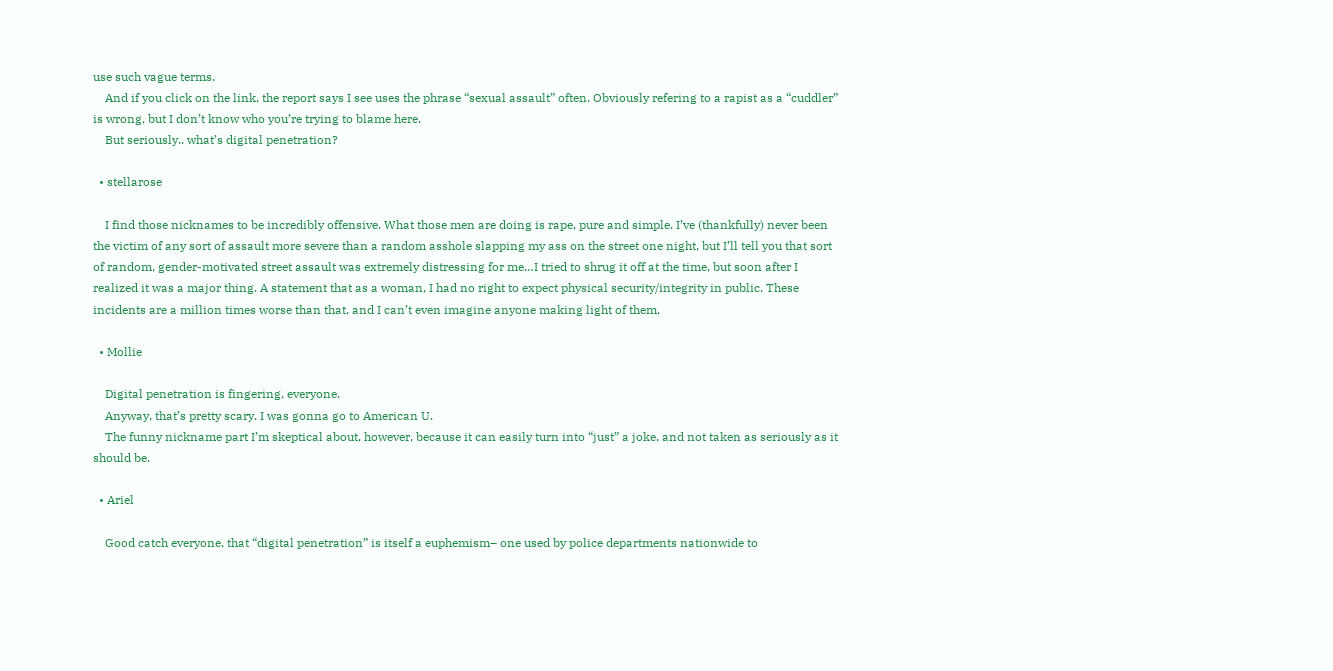use such vague terms.
    And if you click on the link, the report says I see uses the phrase “sexual assault” often. Obviously refering to a rapist as a “cuddler” is wrong, but I don’t know who you’re trying to blame here.
    But seriously.. what’s digital penetration?

  • stellarose

    I find those nicknames to be incredibly offensive. What those men are doing is rape, pure and simple. I’ve (thankfully) never been the victim of any sort of assault more severe than a random asshole slapping my ass on the street one night, but I’ll tell you that sort of random, gender-motivated street assault was extremely distressing for me…I tried to shrug it off at the time, but soon after I realized it was a major thing. A statement that as a woman, I had no right to expect physical security/integrity in public. These incidents are a million times worse than that, and I can’t even imagine anyone making light of them.

  • Mollie

    Digital penetration is fingering, everyone.
    Anyway, that’s pretty scary. I was gonna go to American U.
    The funny nickname part I’m skeptical about, however, because it can easily turn into “just” a joke, and not taken as seriously as it should be.

  • Ariel

    Good catch everyone, that “digital penetration” is itself a euphemism– one used by police departments nationwide to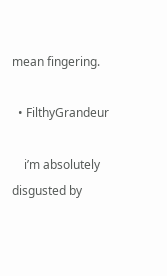mean fingering.

  • FilthyGrandeur

    i’m absolutely disgusted by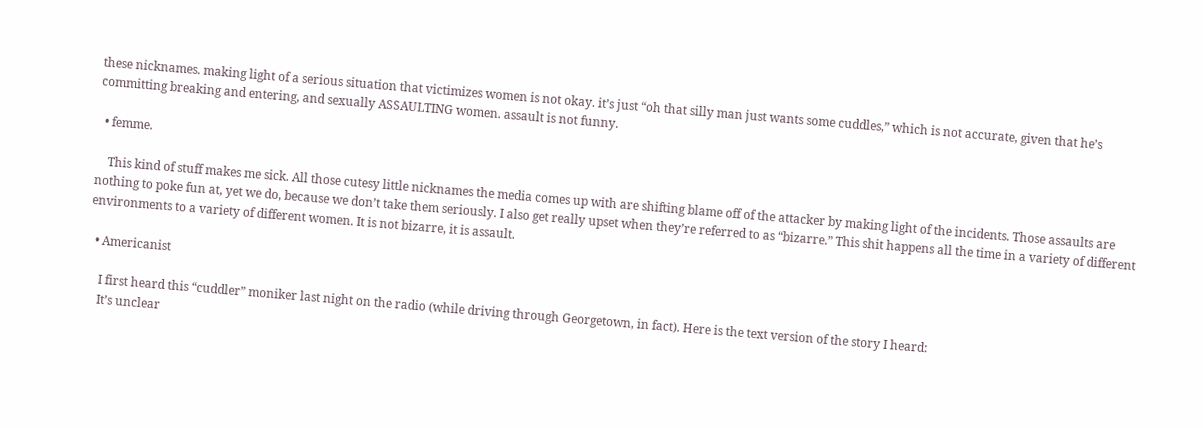these nicknames. making light of a serious situation that victimizes women is not okay. it’s just “oh that silly man just wants some cuddles,” which is not accurate, given that he’s committing breaking and entering, and sexually ASSAULTING women. assault is not funny.

  • femme.

    This kind of stuff makes me sick. All those cutesy little nicknames the media comes up with are shifting blame off of the attacker by making light of the incidents. Those assaults are nothing to poke fun at, yet we do, because we don’t take them seriously. I also get really upset when they’re referred to as “bizarre.” This shit happens all the time in a variety of different environments to a variety of different women. It is not bizarre, it is assault.

  • Americanist

    I first heard this “cuddler” moniker last night on the radio (while driving through Georgetown, in fact). Here is the text version of the story I heard:
    It’s unclear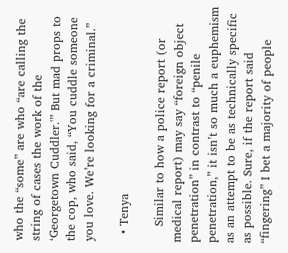who the “some” are who “are calling the string of cases the work of the ‘Georgetown Cuddler.'” But mad props to the cop, who said, “You cuddle someone you love. We’re looking for a criminal.”

  • Tenya

    Similar to how a police report (or medical report) may say “foreign object penetration” in contrast to “penile penetration,” it isn’t so much a euphemism as an attempt to be as technically specific as possible. Sure, if the report said “fingering” I bet a majority of people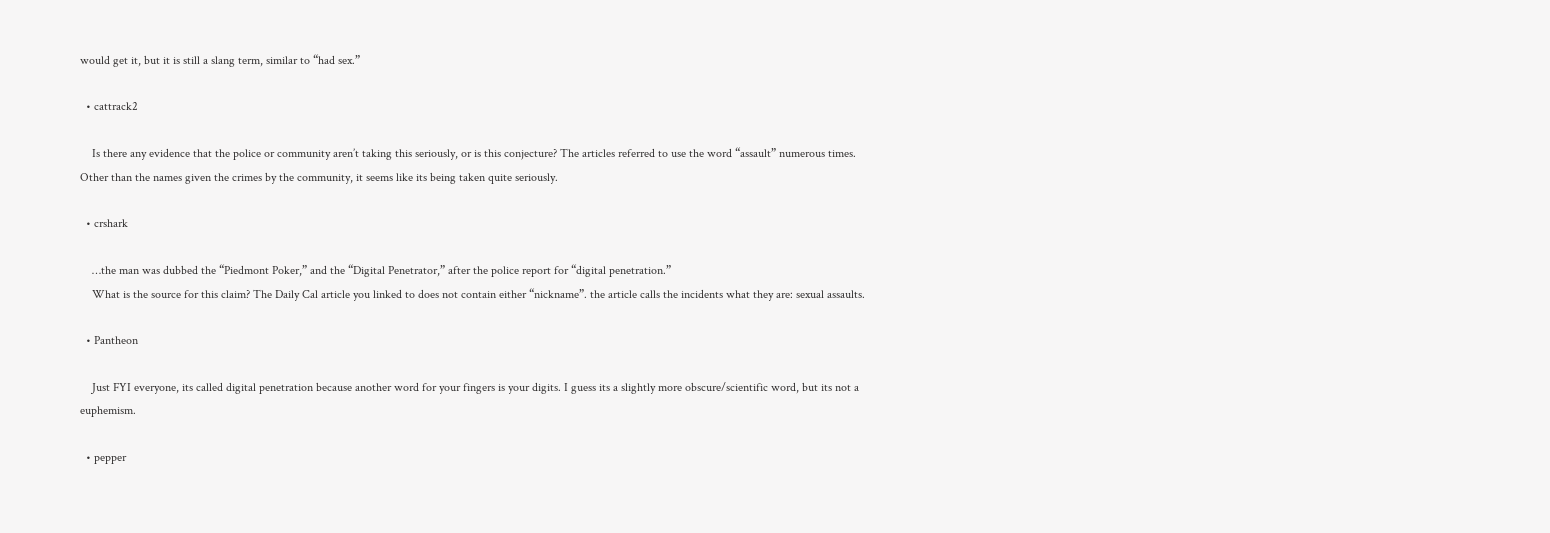would get it, but it is still a slang term, similar to “had sex.”

  • cattrack2

    Is there any evidence that the police or community aren’t taking this seriously, or is this conjecture? The articles referred to use the word “assault” numerous times. Other than the names given the crimes by the community, it seems like its being taken quite seriously.

  • crshark

    …the man was dubbed the “Piedmont Poker,” and the “Digital Penetrator,” after the police report for “digital penetration.”
    What is the source for this claim? The Daily Cal article you linked to does not contain either “nickname”. the article calls the incidents what they are: sexual assaults.

  • Pantheon

    Just FYI everyone, its called digital penetration because another word for your fingers is your digits. I guess its a slightly more obscure/scientific word, but its not a euphemism.

  • pepper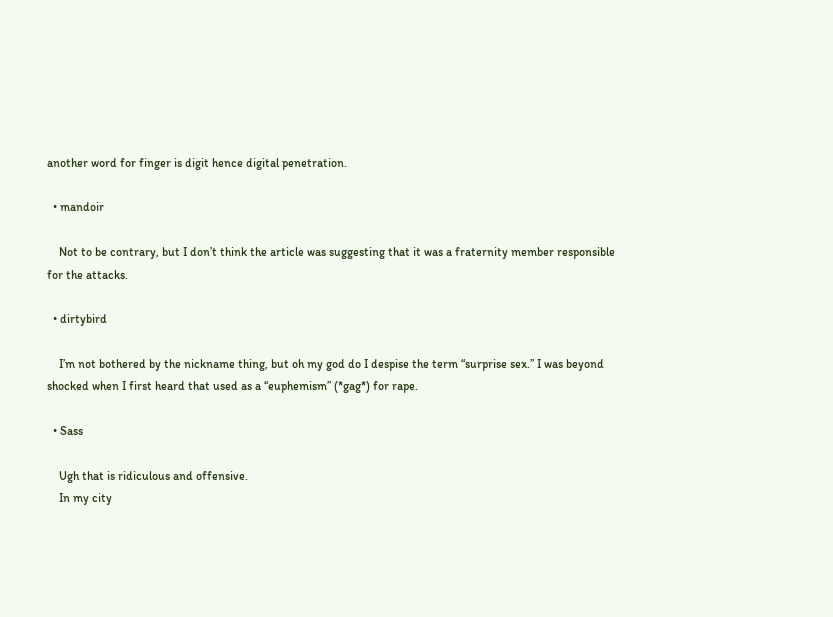another word for finger is digit hence digital penetration.

  • mandoir

    Not to be contrary, but I don’t think the article was suggesting that it was a fraternity member responsible for the attacks.

  • dirtybird

    I’m not bothered by the nickname thing, but oh my god do I despise the term “surprise sex.” I was beyond shocked when I first heard that used as a “euphemism” (*gag*) for rape.

  • Sass

    Ugh that is ridiculous and offensive.
    In my city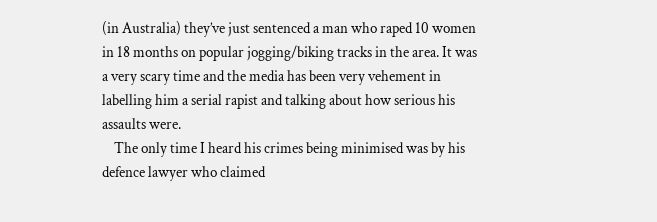(in Australia) they’ve just sentenced a man who raped 10 women in 18 months on popular jogging/biking tracks in the area. It was a very scary time and the media has been very vehement in labelling him a serial rapist and talking about how serious his assaults were.
    The only time I heard his crimes being minimised was by his defence lawyer who claimed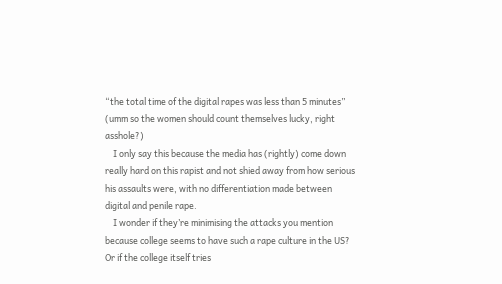“the total time of the digital rapes was less than 5 minutes” (umm so the women should count themselves lucky, right asshole?)
    I only say this because the media has (rightly) come down really hard on this rapist and not shied away from how serious his assaults were, with no differentiation made between digital and penile rape.
    I wonder if they’re minimising the attacks you mention because college seems to have such a rape culture in the US? Or if the college itself tries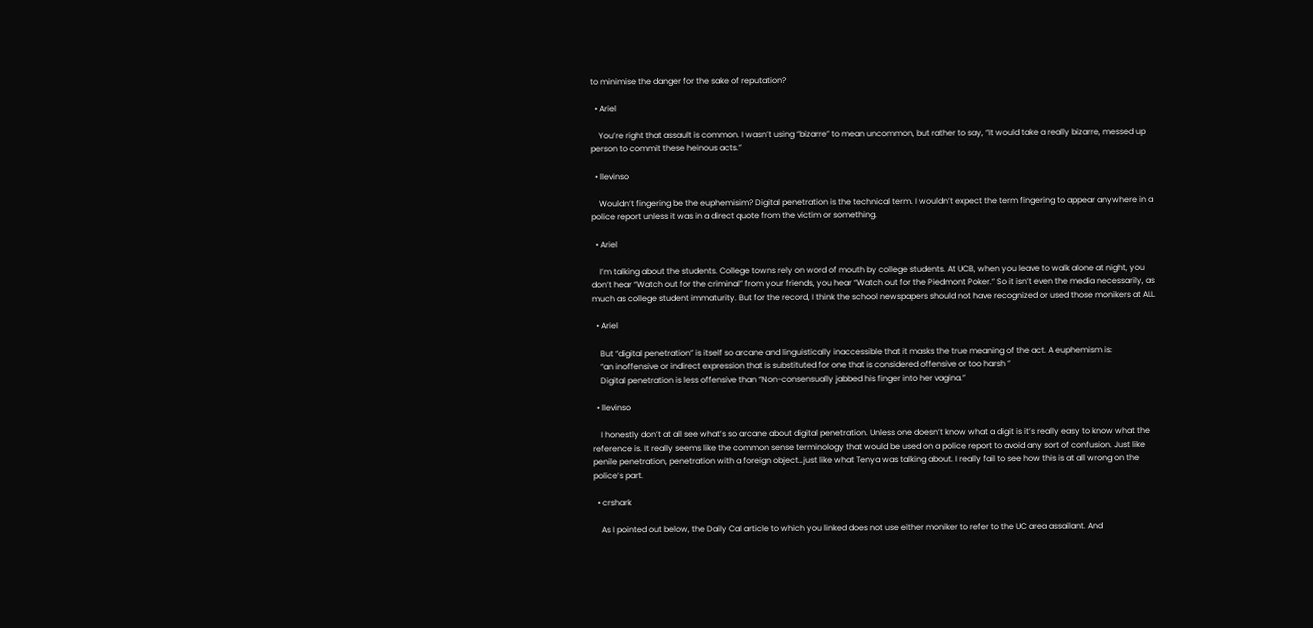to minimise the danger for the sake of reputation?

  • Ariel

    You’re right that assault is common. I wasn’t using “bizarre” to mean uncommon, but rather to say, “It would take a really bizarre, messed up person to commit these heinous acts.”

  • llevinso

    Wouldn’t fingering be the euphemisim? Digital penetration is the technical term. I wouldn’t expect the term fingering to appear anywhere in a police report unless it was in a direct quote from the victim or something.

  • Ariel

    I’m talking about the students. College towns rely on word of mouth by college students. At UCB, when you leave to walk alone at night, you don’t hear “Watch out for the criminal” from your friends, you hear “Watch out for the Piedmont Poker.” So it isn’t even the media necessarily, as much as college student immaturity. But for the record, I think the school newspapers should not have recognized or used those monikers at ALL.

  • Ariel

    But “digital penetration” is itself so arcane and linguistically inaccessible that it masks the true meaning of the act. A euphemism is:
    “an inoffensive or indirect expression that is substituted for one that is considered offensive or too harsh ”
    Digital penetration is less offensive than “Non-consensually jabbed his finger into her vagina.”

  • llevinso

    I honestly don’t at all see what’s so arcane about digital penetration. Unless one doesn’t know what a digit is it’s really easy to know what the reference is. It really seems like the common sense terminology that would be used on a police report to avoid any sort of confusion. Just like penile penetration, penetration with a foreign object…just like what Tenya was talking about. I really fail to see how this is at all wrong on the police’s part.

  • crshark

    As I pointed out below, the Daily Cal article to which you linked does not use either moniker to refer to the UC area assailant. And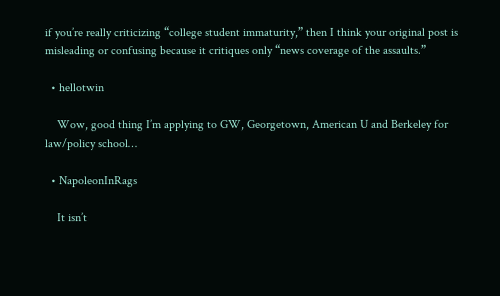if you’re really criticizing “college student immaturity,” then I think your original post is misleading or confusing because it critiques only “news coverage of the assaults.”

  • hellotwin

    Wow, good thing I’m applying to GW, Georgetown, American U and Berkeley for law/policy school…

  • NapoleonInRags

    It isn’t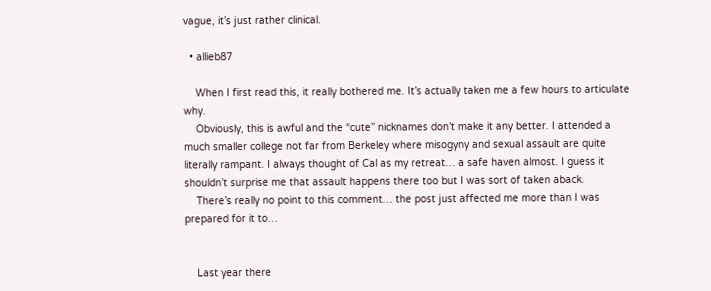vague, it’s just rather clinical.

  • allieb87

    When I first read this, it really bothered me. It’s actually taken me a few hours to articulate why.
    Obviously, this is awful and the “cute” nicknames don’t make it any better. I attended a much smaller college not far from Berkeley where misogyny and sexual assault are quite literally rampant. I always thought of Cal as my retreat… a safe haven almost. I guess it shouldn’t surprise me that assault happens there too but I was sort of taken aback.
    There’s really no point to this comment… the post just affected me more than I was prepared for it to…


    Last year there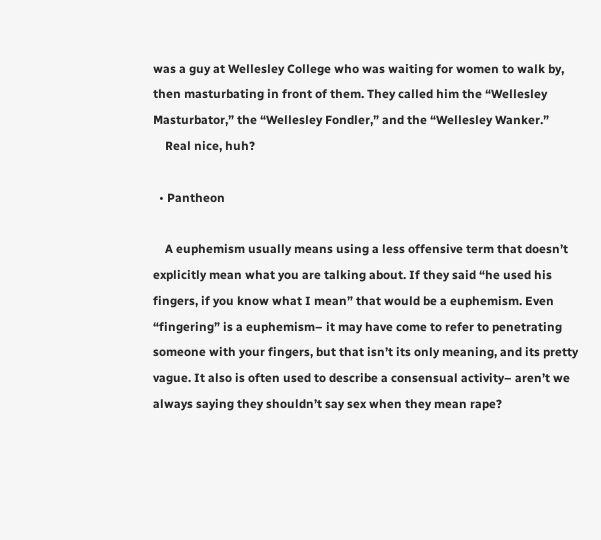was a guy at Wellesley College who was waiting for women to walk by, then masturbating in front of them. They called him the “Wellesley Masturbator,” the “Wellesley Fondler,” and the “Wellesley Wanker.”
    Real nice, huh?

  • Pantheon

    A euphemism usually means using a less offensive term that doesn’t explicitly mean what you are talking about. If they said “he used his fingers, if you know what I mean” that would be a euphemism. Even “fingering” is a euphemism– it may have come to refer to penetrating someone with your fingers, but that isn’t its only meaning, and its pretty vague. It also is often used to describe a consensual activity– aren’t we always saying they shouldn’t say sex when they mean rape?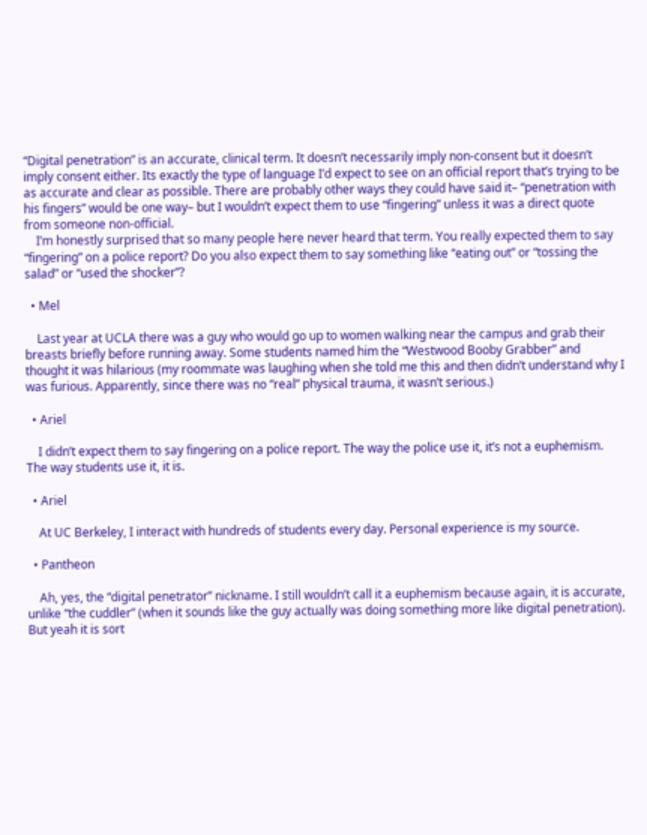“Digital penetration” is an accurate, clinical term. It doesn’t necessarily imply non-consent but it doesn’t imply consent either. Its exactly the type of language I’d expect to see on an official report that’s trying to be as accurate and clear as possible. There are probably other ways they could have said it– “penetration with his fingers” would be one way– but I wouldn’t expect them to use “fingering” unless it was a direct quote from someone non-official.
    I’m honestly surprised that so many people here never heard that term. You really expected them to say “fingering” on a police report? Do you also expect them to say something like “eating out” or “tossing the salad” or “used the shocker”?

  • Mel

    Last year at UCLA there was a guy who would go up to women walking near the campus and grab their breasts briefly before running away. Some students named him the “Westwood Booby Grabber” and thought it was hilarious (my roommate was laughing when she told me this and then didn’t understand why I was furious. Apparently, since there was no “real” physical trauma, it wasn’t serious.)

  • Ariel

    I didn’t expect them to say fingering on a police report. The way the police use it, it’s not a euphemism. The way students use it, it is.

  • Ariel

    At UC Berkeley, I interact with hundreds of students every day. Personal experience is my source.

  • Pantheon

    Ah, yes, the “digital penetrator” nickname. I still wouldn’t call it a euphemism because again, it is accurate, unlike “the cuddler” (when it sounds like the guy actually was doing something more like digital penetration). But yeah it is sort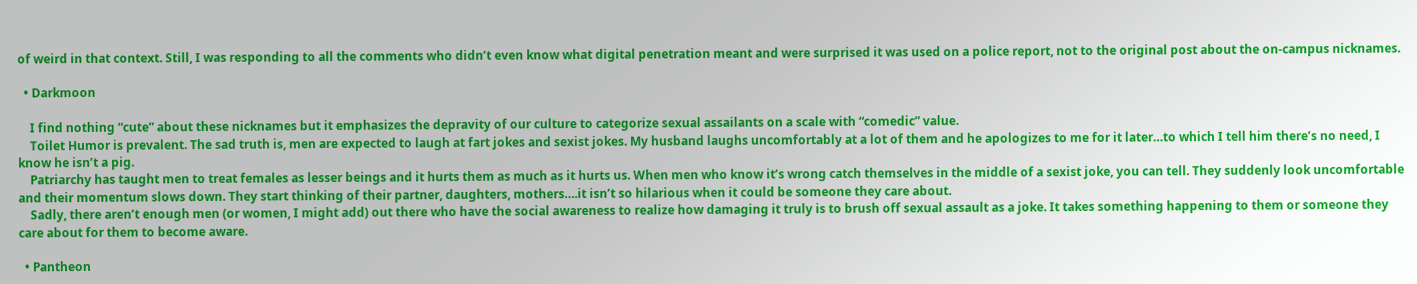of weird in that context. Still, I was responding to all the comments who didn’t even know what digital penetration meant and were surprised it was used on a police report, not to the original post about the on-campus nicknames.

  • Darkmoon

    I find nothing “cute” about these nicknames but it emphasizes the depravity of our culture to categorize sexual assailants on a scale with “comedic” value.
    Toilet Humor is prevalent. The sad truth is, men are expected to laugh at fart jokes and sexist jokes. My husband laughs uncomfortably at a lot of them and he apologizes to me for it later…to which I tell him there’s no need, I know he isn’t a pig.
    Patriarchy has taught men to treat females as lesser beings and it hurts them as much as it hurts us. When men who know it’s wrong catch themselves in the middle of a sexist joke, you can tell. They suddenly look uncomfortable and their momentum slows down. They start thinking of their partner, daughters, mothers….it isn’t so hilarious when it could be someone they care about.
    Sadly, there aren’t enough men (or women, I might add) out there who have the social awareness to realize how damaging it truly is to brush off sexual assault as a joke. It takes something happening to them or someone they care about for them to become aware.

  • Pantheon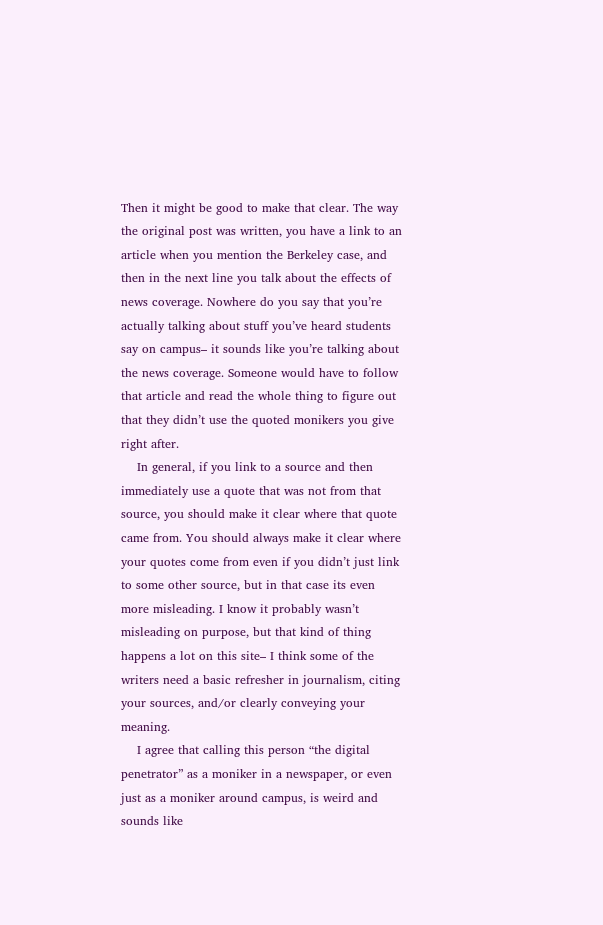Then it might be good to make that clear. The way the original post was written, you have a link to an article when you mention the Berkeley case, and then in the next line you talk about the effects of news coverage. Nowhere do you say that you’re actually talking about stuff you’ve heard students say on campus– it sounds like you’re talking about the news coverage. Someone would have to follow that article and read the whole thing to figure out that they didn’t use the quoted monikers you give right after.
    In general, if you link to a source and then immediately use a quote that was not from that source, you should make it clear where that quote came from. You should always make it clear where your quotes come from even if you didn’t just link to some other source, but in that case its even more misleading. I know it probably wasn’t misleading on purpose, but that kind of thing happens a lot on this site– I think some of the writers need a basic refresher in journalism, citing your sources, and/or clearly conveying your meaning.
    I agree that calling this person “the digital penetrator” as a moniker in a newspaper, or even just as a moniker around campus, is weird and sounds like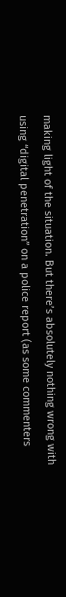making light of the situation. But there’s absolutely nothing wrong with using “digital penetration” on a police report (as some commenters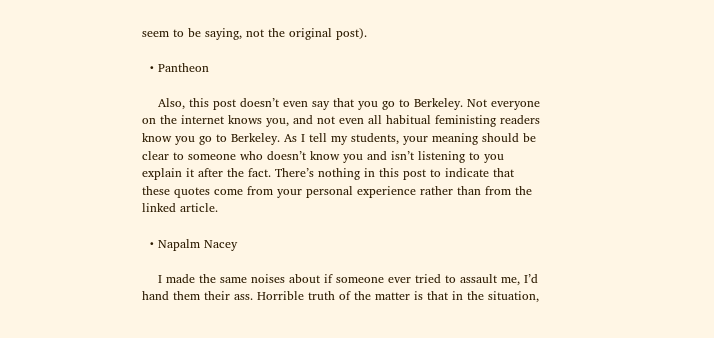seem to be saying, not the original post).

  • Pantheon

    Also, this post doesn’t even say that you go to Berkeley. Not everyone on the internet knows you, and not even all habitual feministing readers know you go to Berkeley. As I tell my students, your meaning should be clear to someone who doesn’t know you and isn’t listening to you explain it after the fact. There’s nothing in this post to indicate that these quotes come from your personal experience rather than from the linked article.

  • Napalm Nacey

    I made the same noises about if someone ever tried to assault me, I’d hand them their ass. Horrible truth of the matter is that in the situation,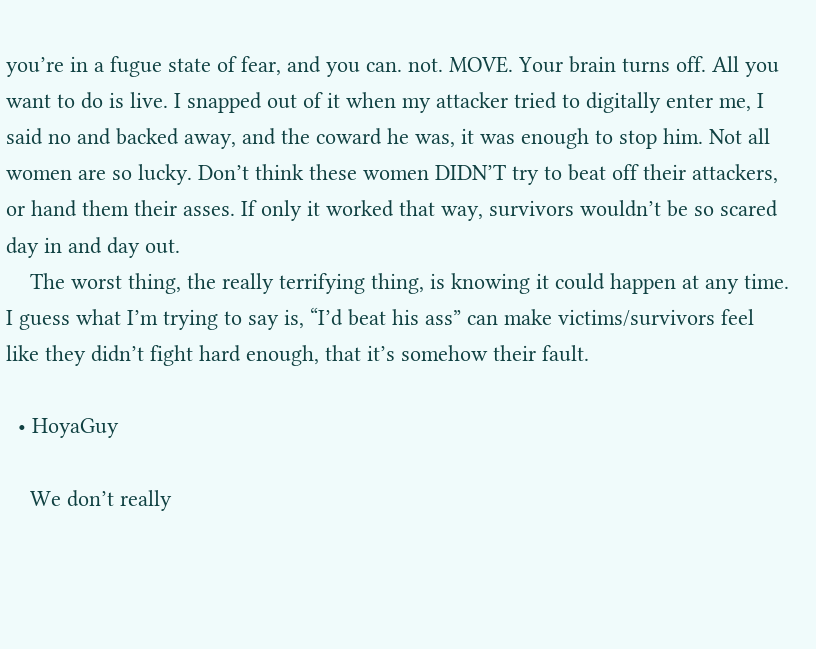you’re in a fugue state of fear, and you can. not. MOVE. Your brain turns off. All you want to do is live. I snapped out of it when my attacker tried to digitally enter me, I said no and backed away, and the coward he was, it was enough to stop him. Not all women are so lucky. Don’t think these women DIDN’T try to beat off their attackers, or hand them their asses. If only it worked that way, survivors wouldn’t be so scared day in and day out.
    The worst thing, the really terrifying thing, is knowing it could happen at any time. I guess what I’m trying to say is, “I’d beat his ass” can make victims/survivors feel like they didn’t fight hard enough, that it’s somehow their fault.

  • HoyaGuy

    We don’t really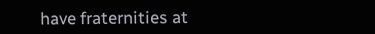have fraternities at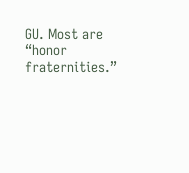GU. Most are “honor fraternities.”